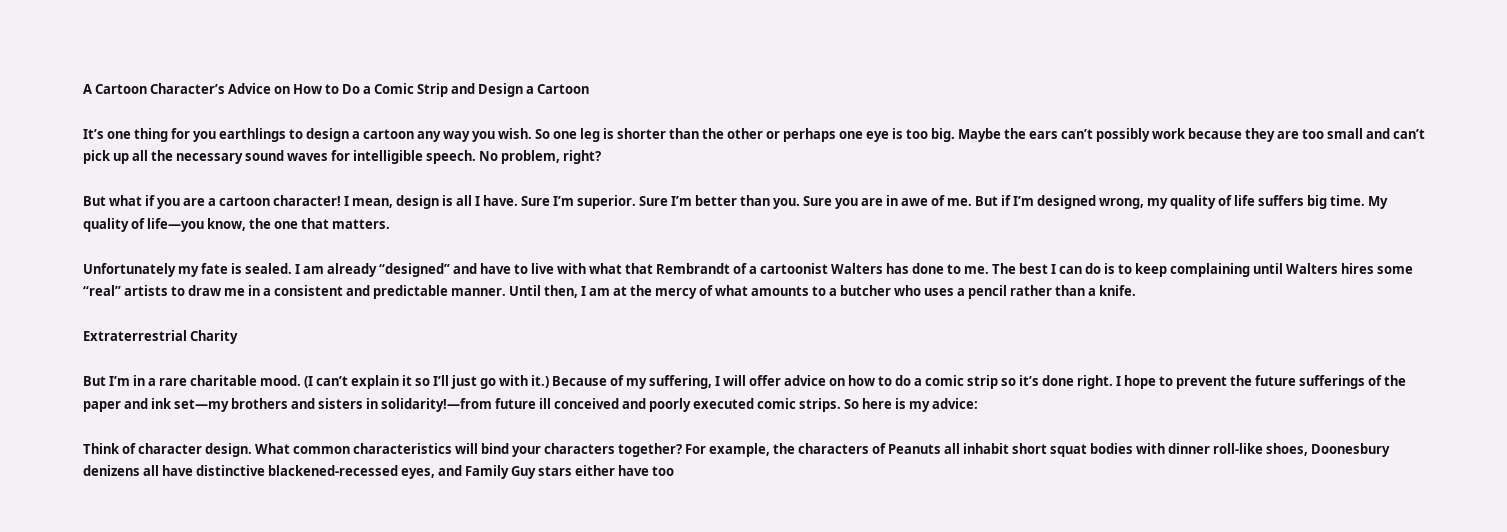A Cartoon Character’s Advice on How to Do a Comic Strip and Design a Cartoon

It’s one thing for you earthlings to design a cartoon any way you wish. So one leg is shorter than the other or perhaps one eye is too big. Maybe the ears can’t possibly work because they are too small and can’t pick up all the necessary sound waves for intelligible speech. No problem, right?

But what if you are a cartoon character! I mean, design is all I have. Sure I’m superior. Sure I’m better than you. Sure you are in awe of me. But if I’m designed wrong, my quality of life suffers big time. My quality of life—you know, the one that matters.

Unfortunately my fate is sealed. I am already “designed” and have to live with what that Rembrandt of a cartoonist Walters has done to me. The best I can do is to keep complaining until Walters hires some “real” artists to draw me in a consistent and predictable manner. Until then, I am at the mercy of what amounts to a butcher who uses a pencil rather than a knife.

Extraterrestrial Charity

But I’m in a rare charitable mood. (I can’t explain it so I’ll just go with it.) Because of my suffering, I will offer advice on how to do a comic strip so it’s done right. I hope to prevent the future sufferings of the paper and ink set—my brothers and sisters in solidarity!—from future ill conceived and poorly executed comic strips. So here is my advice:

Think of character design. What common characteristics will bind your characters together? For example, the characters of Peanuts all inhabit short squat bodies with dinner roll-like shoes, Doonesbury denizens all have distinctive blackened-recessed eyes, and Family Guy stars either have too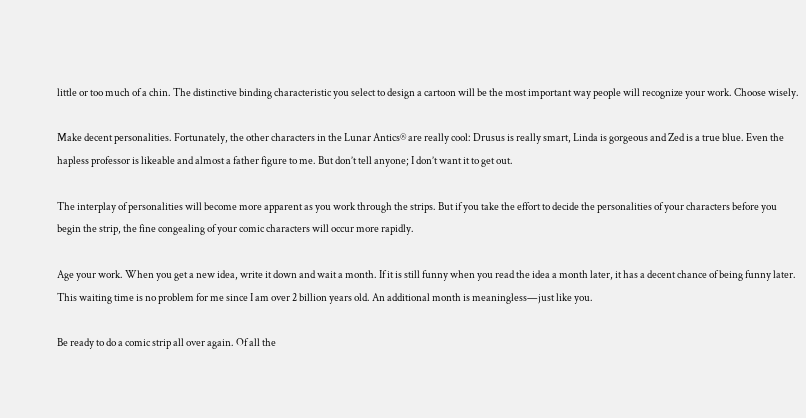little or too much of a chin. The distinctive binding characteristic you select to design a cartoon will be the most important way people will recognize your work. Choose wisely.

Make decent personalities. Fortunately, the other characters in the Lunar Antics® are really cool: Drusus is really smart, Linda is gorgeous and Zed is a true blue. Even the hapless professor is likeable and almost a father figure to me. But don’t tell anyone; I don’t want it to get out.

The interplay of personalities will become more apparent as you work through the strips. But if you take the effort to decide the personalities of your characters before you begin the strip, the fine congealing of your comic characters will occur more rapidly.

Age your work. When you get a new idea, write it down and wait a month. If it is still funny when you read the idea a month later, it has a decent chance of being funny later. This waiting time is no problem for me since I am over 2 billion years old. An additional month is meaningless—just like you.

Be ready to do a comic strip all over again. Of all the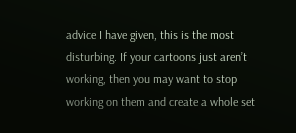advice I have given, this is the most disturbing. If your cartoons just aren’t working, then you may want to stop working on them and create a whole set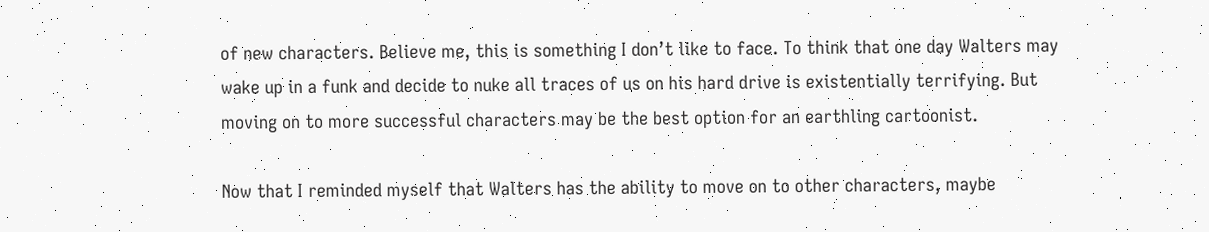of new characters. Believe me, this is something I don’t like to face. To think that one day Walters may wake up in a funk and decide to nuke all traces of us on his hard drive is existentially terrifying. But moving on to more successful characters may be the best option for an earthling cartoonist.

Now that I reminded myself that Walters has the ability to move on to other characters, maybe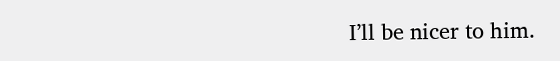I’ll be nicer to him.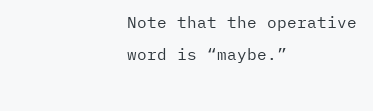Note that the operative word is “maybe.”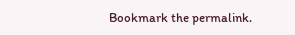Bookmark the permalink.